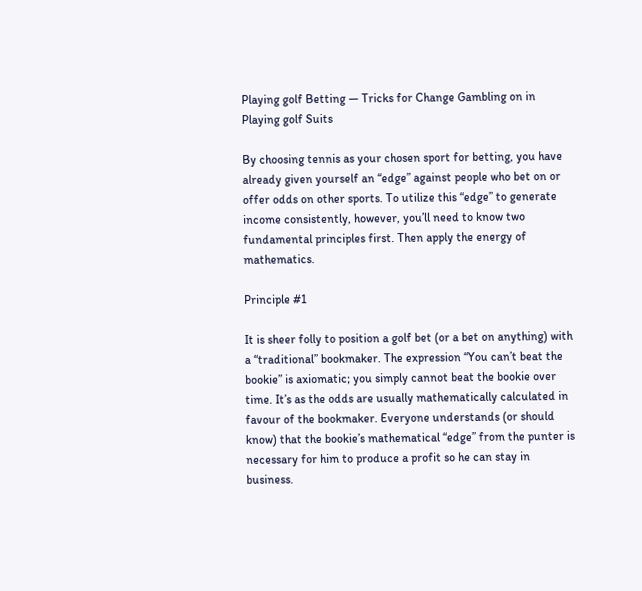Playing golf Betting — Tricks for Change Gambling on in Playing golf Suits

By choosing tennis as your chosen sport for betting, you have already given yourself an “edge” against people who bet on or offer odds on other sports. To utilize this “edge” to generate income consistently, however, you’ll need to know two fundamental principles first. Then apply the energy of mathematics.

Principle #1

It is sheer folly to position a golf bet (or a bet on anything) with a “traditional” bookmaker. The expression “You can’t beat the bookie” is axiomatic; you simply cannot beat the bookie over time. It’s as the odds are usually mathematically calculated in favour of the bookmaker. Everyone understands (or should know) that the bookie’s mathematical “edge” from the punter is necessary for him to produce a profit so he can stay in business.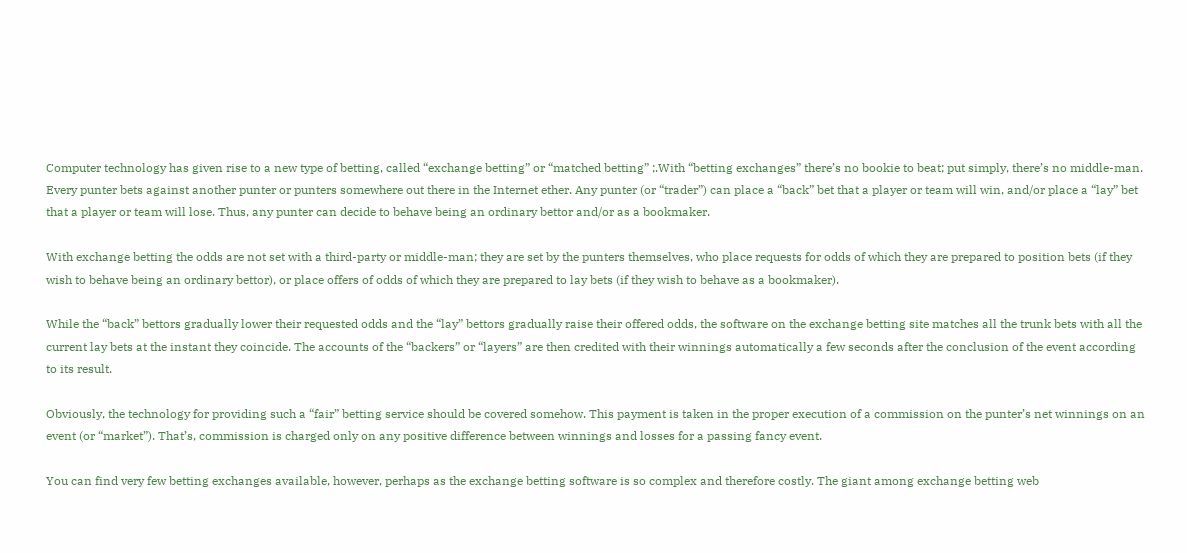Computer technology has given rise to a new type of betting, called “exchange betting” or “matched betting” ;.With “betting exchanges” there’s no bookie to beat; put simply, there’s no middle-man. Every punter bets against another punter or punters somewhere out there in the Internet ether. Any punter (or “trader”) can place a “back” bet that a player or team will win, and/or place a “lay” bet that a player or team will lose. Thus, any punter can decide to behave being an ordinary bettor and/or as a bookmaker.

With exchange betting the odds are not set with a third-party or middle-man; they are set by the punters themselves, who place requests for odds of which they are prepared to position bets (if they wish to behave being an ordinary bettor), or place offers of odds of which they are prepared to lay bets (if they wish to behave as a bookmaker).

While the “back” bettors gradually lower their requested odds and the “lay” bettors gradually raise their offered odds, the software on the exchange betting site matches all the trunk bets with all the current lay bets at the instant they coincide. The accounts of the “backers” or “layers” are then credited with their winnings automatically a few seconds after the conclusion of the event according to its result.

Obviously, the technology for providing such a “fair” betting service should be covered somehow. This payment is taken in the proper execution of a commission on the punter’s net winnings on an event (or “market”). That’s, commission is charged only on any positive difference between winnings and losses for a passing fancy event.

You can find very few betting exchanges available, however, perhaps as the exchange betting software is so complex and therefore costly. The giant among exchange betting web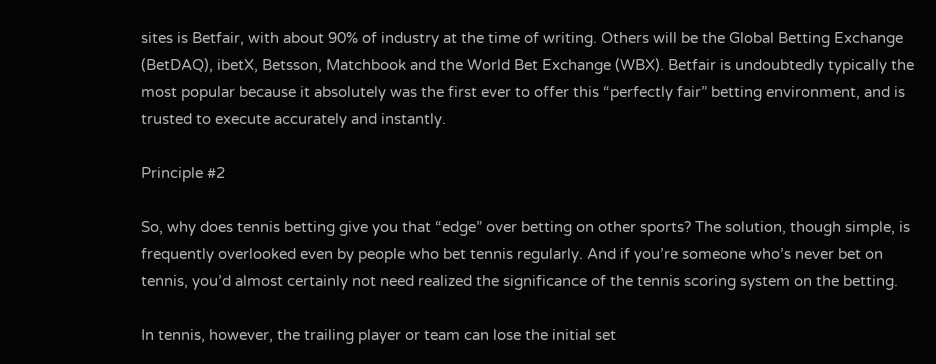sites is Betfair, with about 90% of industry at the time of writing. Others will be the Global Betting Exchange (BetDAQ), ibetX, Betsson, Matchbook and the World Bet Exchange (WBX). Betfair is undoubtedly typically the most popular because it absolutely was the first ever to offer this “perfectly fair” betting environment, and is trusted to execute accurately and instantly.

Principle #2

So, why does tennis betting give you that “edge” over betting on other sports? The solution, though simple, is frequently overlooked even by people who bet tennis regularly. And if you’re someone who’s never bet on tennis, you’d almost certainly not need realized the significance of the tennis scoring system on the betting.

In tennis, however, the trailing player or team can lose the initial set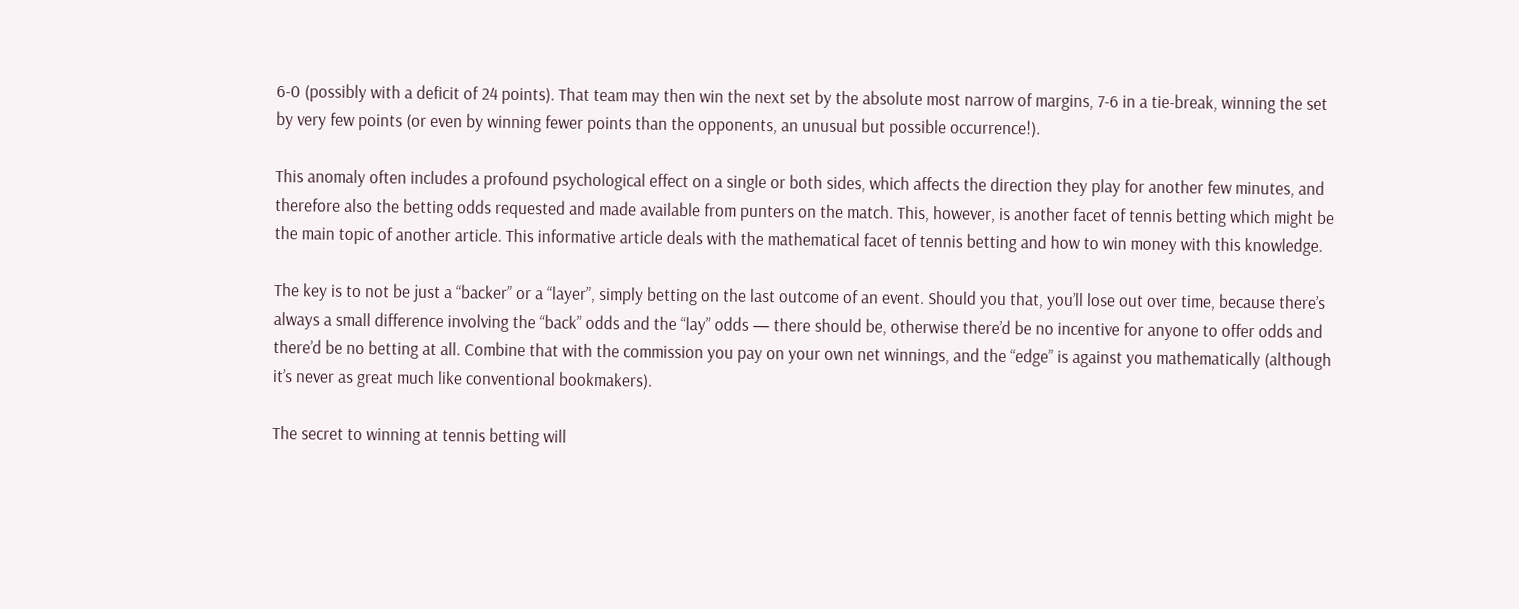6-0 (possibly with a deficit of 24 points). That team may then win the next set by the absolute most narrow of margins, 7-6 in a tie-break, winning the set by very few points (or even by winning fewer points than the opponents, an unusual but possible occurrence!).

This anomaly often includes a profound psychological effect on a single or both sides, which affects the direction they play for another few minutes, and therefore also the betting odds requested and made available from punters on the match. This, however, is another facet of tennis betting which might be the main topic of another article. This informative article deals with the mathematical facet of tennis betting and how to win money with this knowledge.

The key is to not be just a “backer” or a “layer”, simply betting on the last outcome of an event. Should you that, you’ll lose out over time, because there’s always a small difference involving the “back” odds and the “lay” odds — there should be, otherwise there’d be no incentive for anyone to offer odds and there’d be no betting at all. Combine that with the commission you pay on your own net winnings, and the “edge” is against you mathematically (although it’s never as great much like conventional bookmakers).

The secret to winning at tennis betting will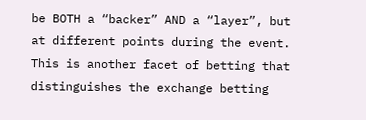be BOTH a “backer” AND a “layer”, but at different points during the event. This is another facet of betting that distinguishes the exchange betting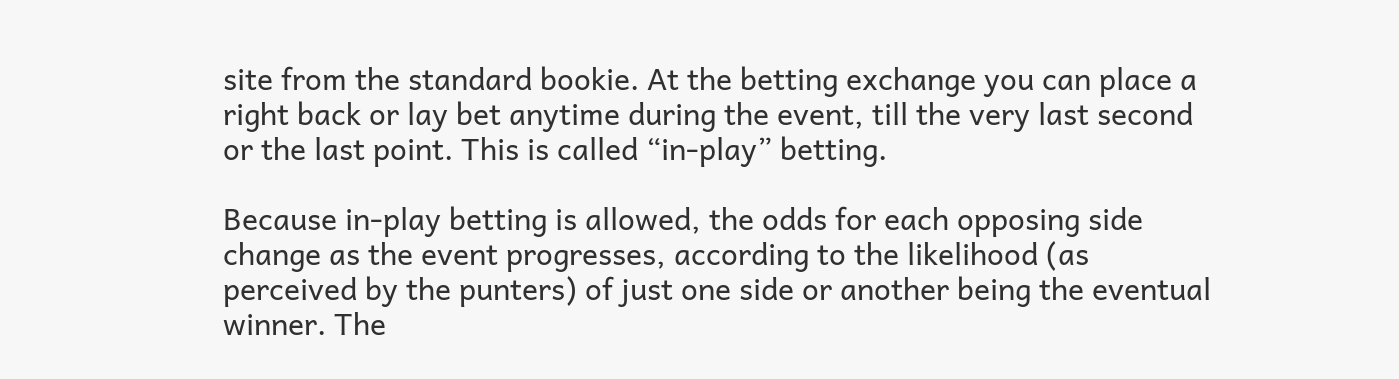site from the standard bookie. At the betting exchange you can place a right back or lay bet anytime during the event, till the very last second or the last point. This is called “in-play” betting.

Because in-play betting is allowed, the odds for each opposing side change as the event progresses, according to the likelihood (as perceived by the punters) of just one side or another being the eventual winner. The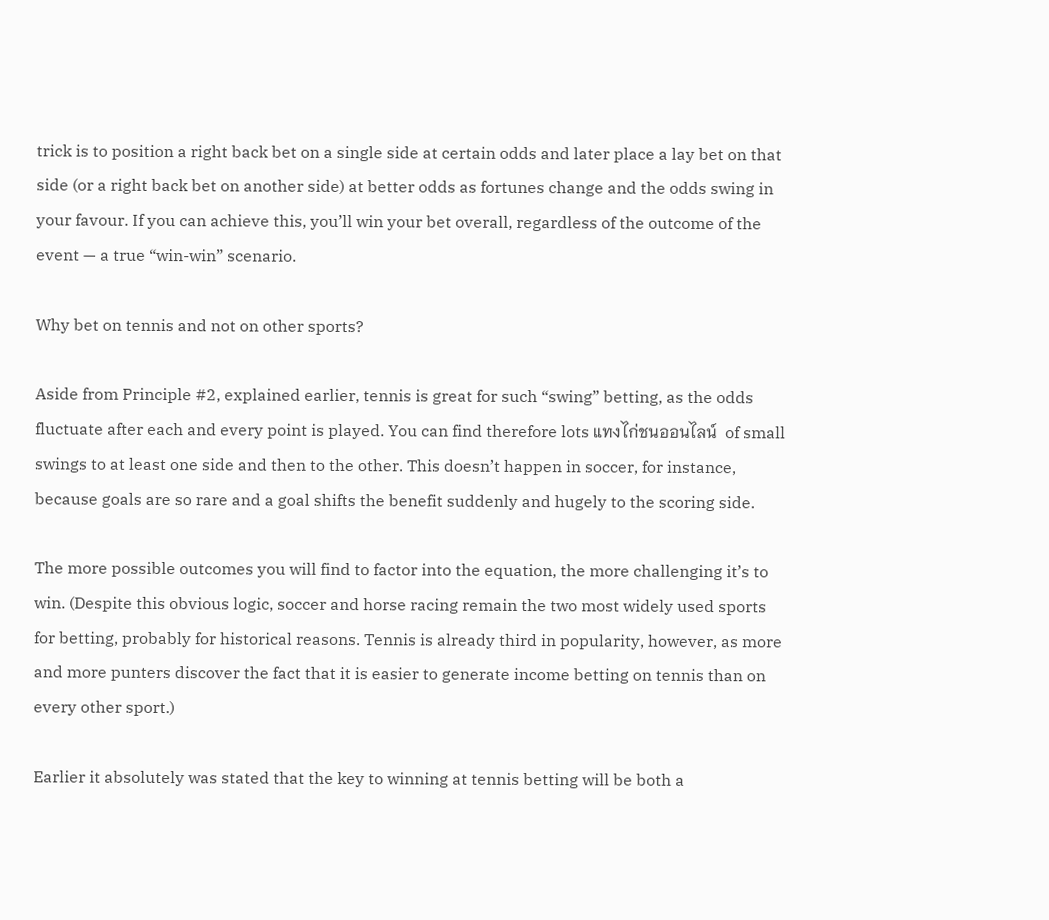trick is to position a right back bet on a single side at certain odds and later place a lay bet on that side (or a right back bet on another side) at better odds as fortunes change and the odds swing in your favour. If you can achieve this, you’ll win your bet overall, regardless of the outcome of the event — a true “win-win” scenario.

Why bet on tennis and not on other sports?

Aside from Principle #2, explained earlier, tennis is great for such “swing” betting, as the odds fluctuate after each and every point is played. You can find therefore lots แทงไก่ชนออนไลน์  of small swings to at least one side and then to the other. This doesn’t happen in soccer, for instance, because goals are so rare and a goal shifts the benefit suddenly and hugely to the scoring side.

The more possible outcomes you will find to factor into the equation, the more challenging it’s to win. (Despite this obvious logic, soccer and horse racing remain the two most widely used sports for betting, probably for historical reasons. Tennis is already third in popularity, however, as more and more punters discover the fact that it is easier to generate income betting on tennis than on every other sport.)

Earlier it absolutely was stated that the key to winning at tennis betting will be both a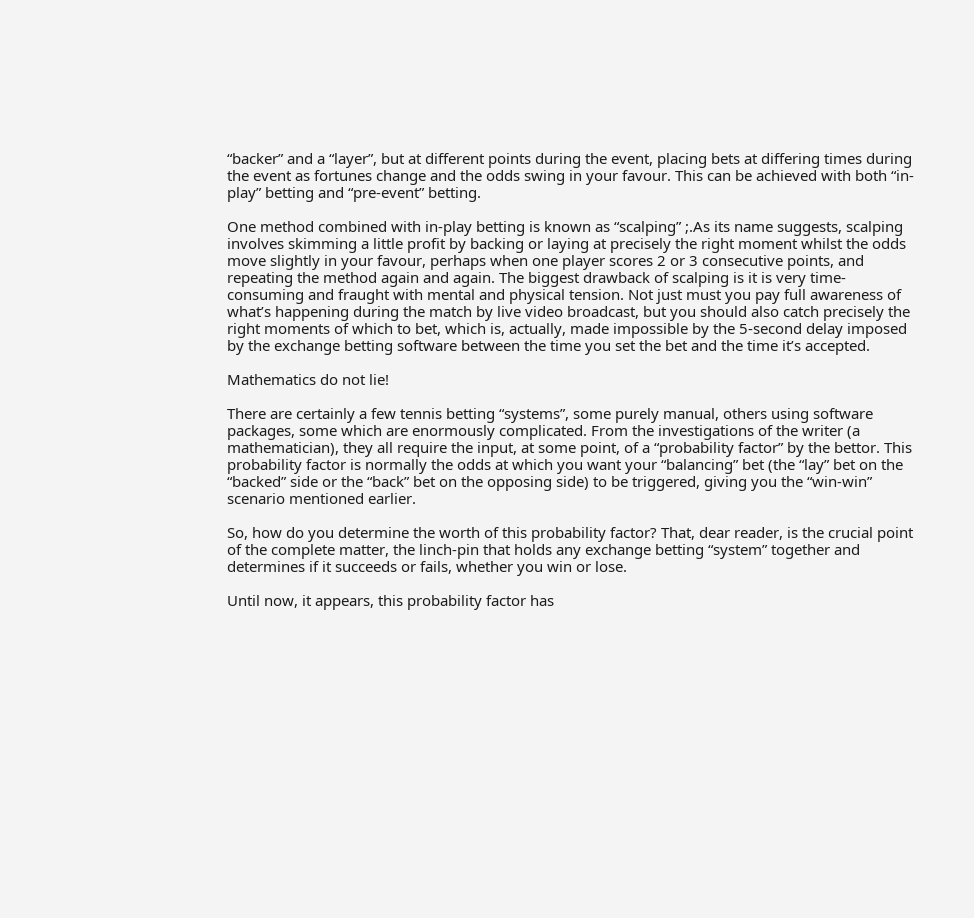“backer” and a “layer”, but at different points during the event, placing bets at differing times during the event as fortunes change and the odds swing in your favour. This can be achieved with both “in-play” betting and “pre-event” betting.

One method combined with in-play betting is known as “scalping” ;.As its name suggests, scalping involves skimming a little profit by backing or laying at precisely the right moment whilst the odds move slightly in your favour, perhaps when one player scores 2 or 3 consecutive points, and repeating the method again and again. The biggest drawback of scalping is it is very time-consuming and fraught with mental and physical tension. Not just must you pay full awareness of what’s happening during the match by live video broadcast, but you should also catch precisely the right moments of which to bet, which is, actually, made impossible by the 5-second delay imposed by the exchange betting software between the time you set the bet and the time it’s accepted.

Mathematics do not lie!

There are certainly a few tennis betting “systems”, some purely manual, others using software packages, some which are enormously complicated. From the investigations of the writer (a mathematician), they all require the input, at some point, of a “probability factor” by the bettor. This probability factor is normally the odds at which you want your “balancing” bet (the “lay” bet on the “backed” side or the “back” bet on the opposing side) to be triggered, giving you the “win-win” scenario mentioned earlier.

So, how do you determine the worth of this probability factor? That, dear reader, is the crucial point of the complete matter, the linch-pin that holds any exchange betting “system” together and determines if it succeeds or fails, whether you win or lose.

Until now, it appears, this probability factor has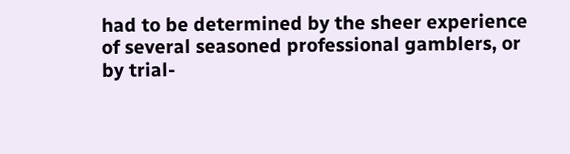had to be determined by the sheer experience of several seasoned professional gamblers, or by trial-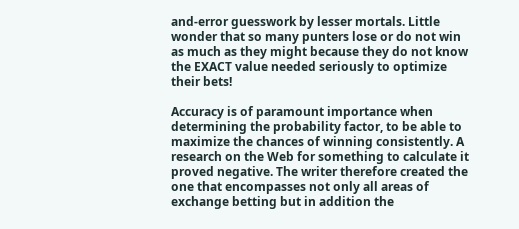and-error guesswork by lesser mortals. Little wonder that so many punters lose or do not win as much as they might because they do not know the EXACT value needed seriously to optimize their bets!

Accuracy is of paramount importance when determining the probability factor, to be able to maximize the chances of winning consistently. A research on the Web for something to calculate it proved negative. The writer therefore created the one that encompasses not only all areas of exchange betting but in addition the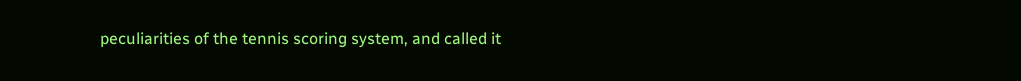peculiarities of the tennis scoring system, and called it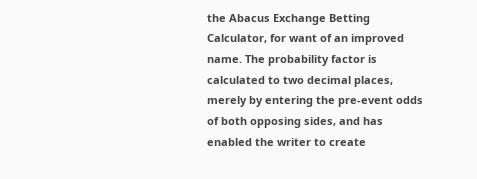the Abacus Exchange Betting Calculator, for want of an improved name. The probability factor is calculated to two decimal places, merely by entering the pre-event odds of both opposing sides, and has enabled the writer to create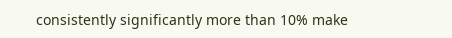consistently significantly more than 10% make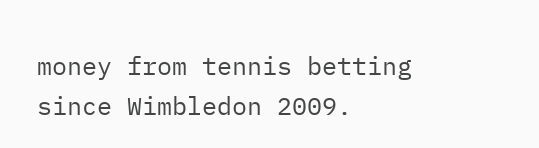money from tennis betting since Wimbledon 2009.